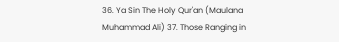36. Ya Sin The Holy Qur'an (Maulana Muhammad Ali) 37. Those Ranging in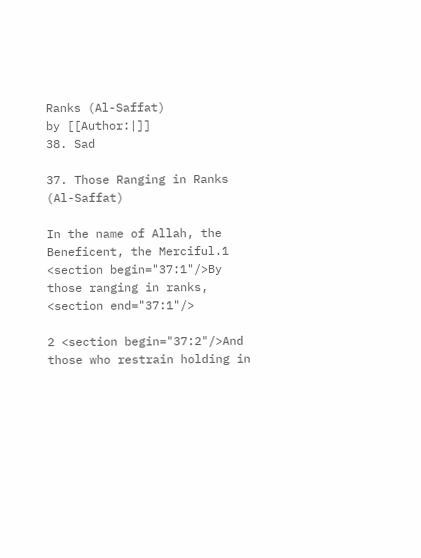Ranks (Al-Saffat)
by [[Author:|]]
38. Sad

37. Those Ranging in Ranks (Al-Saffat)

In the name of Allah, the Beneficent, the Merciful.1 <section begin="37:1"/>By those ranging in ranks, <section end="37:1"/>

2 <section begin="37:2"/>And those who restrain holding in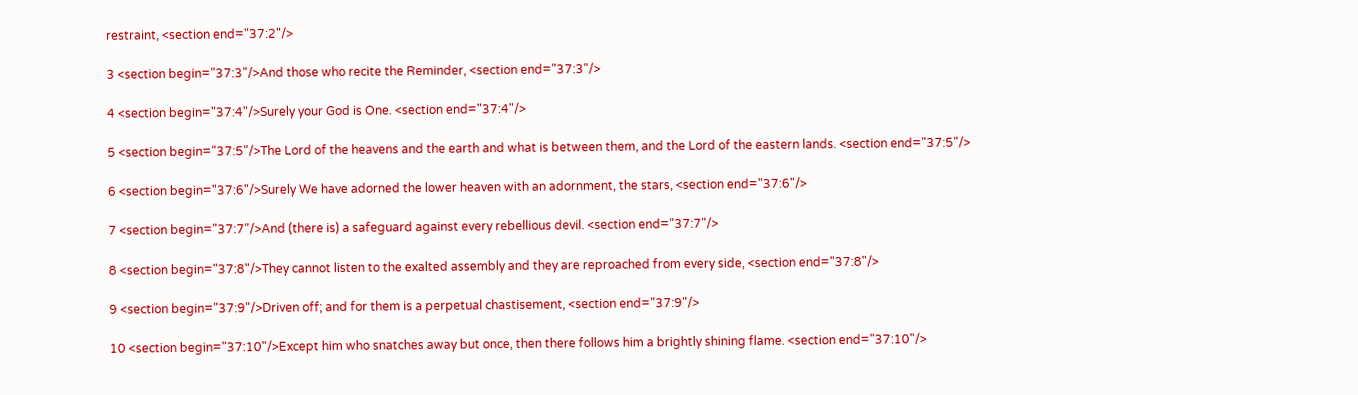restraint, <section end="37:2"/>

3 <section begin="37:3"/>And those who recite the Reminder, <section end="37:3"/>

4 <section begin="37:4"/>Surely your God is One. <section end="37:4"/>

5 <section begin="37:5"/>The Lord of the heavens and the earth and what is between them, and the Lord of the eastern lands. <section end="37:5"/>

6 <section begin="37:6"/>Surely We have adorned the lower heaven with an adornment, the stars, <section end="37:6"/>

7 <section begin="37:7"/>And (there is) a safeguard against every rebellious devil. <section end="37:7"/>

8 <section begin="37:8"/>They cannot listen to the exalted assembly and they are reproached from every side, <section end="37:8"/>

9 <section begin="37:9"/>Driven off; and for them is a perpetual chastisement, <section end="37:9"/>

10 <section begin="37:10"/>Except him who snatches away but once, then there follows him a brightly shining flame. <section end="37:10"/>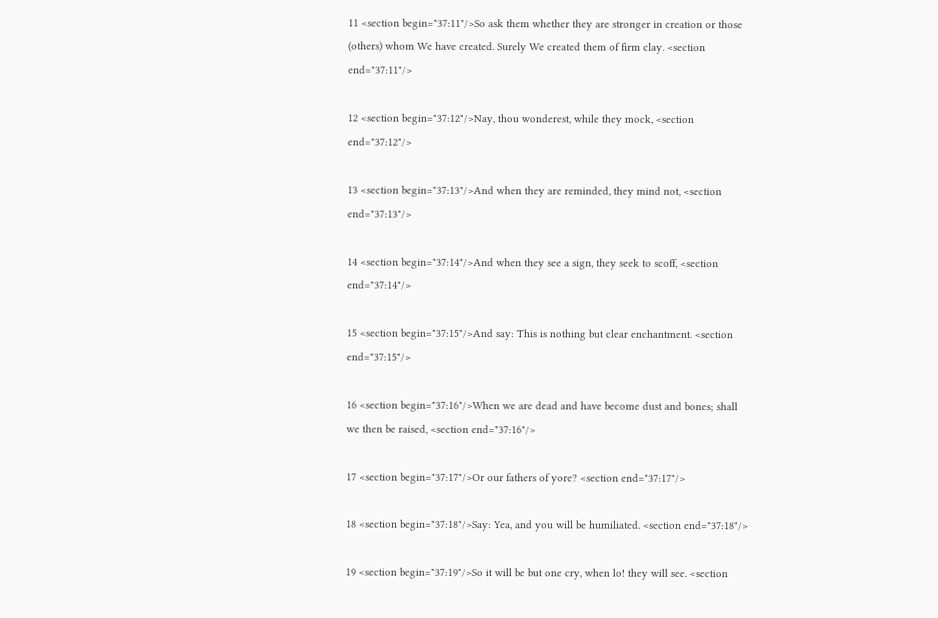11 <section begin="37:11"/>So ask them whether they are stronger in creation or those (others) whom We have created. Surely We created them of firm clay. <section end="37:11"/>

12 <section begin="37:12"/>Nay, thou wonderest, while they mock, <section end="37:12"/>

13 <section begin="37:13"/>And when they are reminded, they mind not, <section end="37:13"/>

14 <section begin="37:14"/>And when they see a sign, they seek to scoff, <section end="37:14"/>

15 <section begin="37:15"/>And say: This is nothing but clear enchantment. <section end="37:15"/>

16 <section begin="37:16"/>When we are dead and have become dust and bones; shall we then be raised, <section end="37:16"/>

17 <section begin="37:17"/>Or our fathers of yore? <section end="37:17"/>

18 <section begin="37:18"/>Say: Yea, and you will be humiliated. <section end="37:18"/>

19 <section begin="37:19"/>So it will be but one cry, when lo! they will see. <section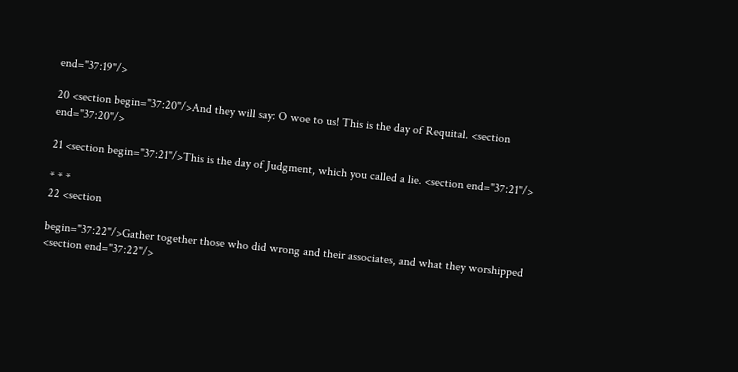end="37:19"/>

20 <section begin="37:20"/>And they will say: O woe to us! This is the day of Requital. <section end="37:20"/>

21 <section begin="37:21"/>This is the day of Judgment, which you called a lie. <section end="37:21"/>

* * *
22 <section

begin="37:22"/>Gather together those who did wrong and their associates, and what they worshipped <section end="37:22"/>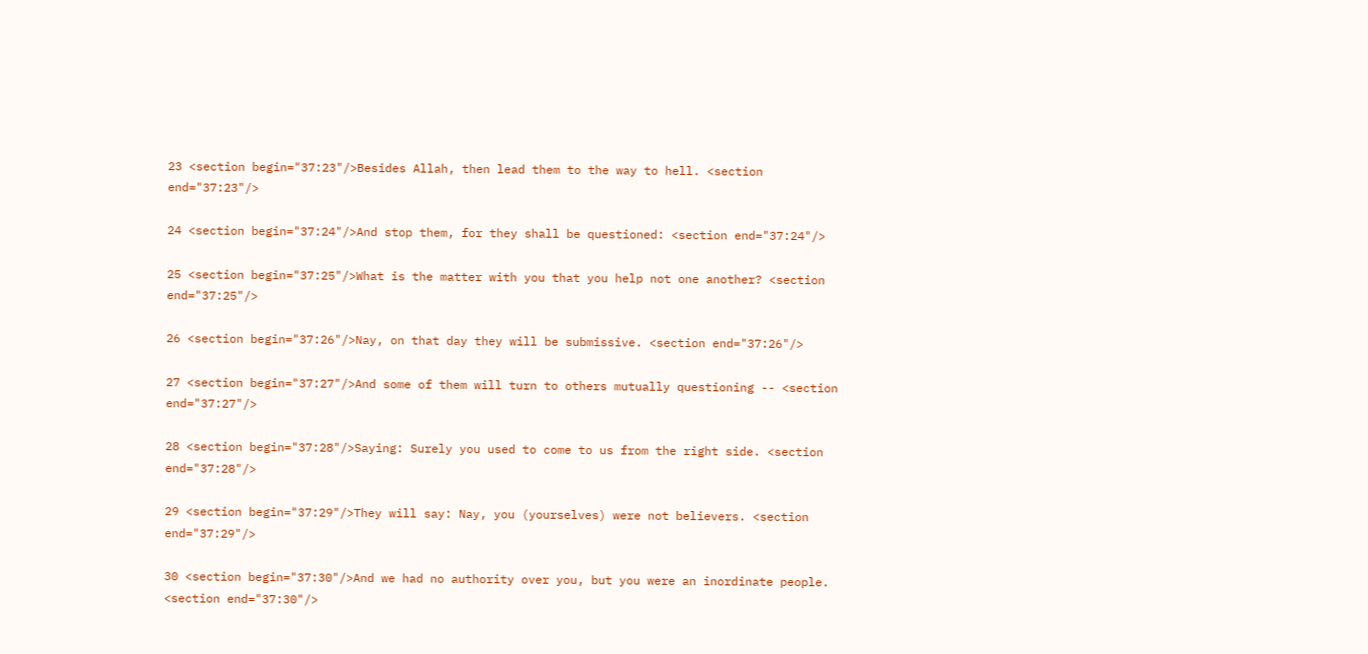23 <section begin="37:23"/>Besides Allah, then lead them to the way to hell. <section end="37:23"/>

24 <section begin="37:24"/>And stop them, for they shall be questioned: <section end="37:24"/>

25 <section begin="37:25"/>What is the matter with you that you help not one another? <section end="37:25"/>

26 <section begin="37:26"/>Nay, on that day they will be submissive. <section end="37:26"/>

27 <section begin="37:27"/>And some of them will turn to others mutually questioning -- <section end="37:27"/>

28 <section begin="37:28"/>Saying: Surely you used to come to us from the right side. <section end="37:28"/>

29 <section begin="37:29"/>They will say: Nay, you (yourselves) were not believers. <section end="37:29"/>

30 <section begin="37:30"/>And we had no authority over you, but you were an inordinate people. <section end="37:30"/>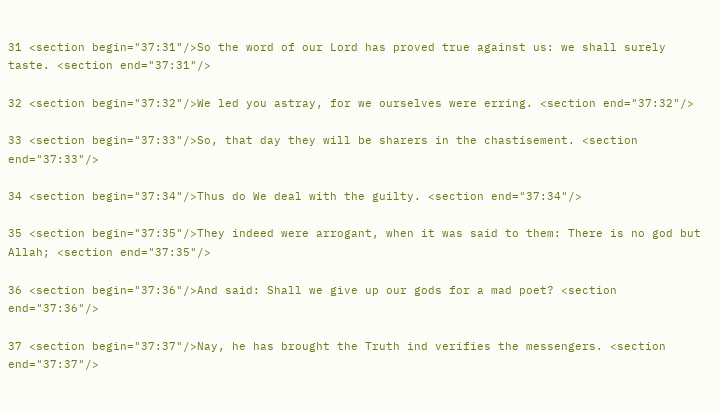31 <section begin="37:31"/>So the word of our Lord has proved true against us: we shall surely taste. <section end="37:31"/>

32 <section begin="37:32"/>We led you astray, for we ourselves were erring. <section end="37:32"/>

33 <section begin="37:33"/>So, that day they will be sharers in the chastisement. <section end="37:33"/>

34 <section begin="37:34"/>Thus do We deal with the guilty. <section end="37:34"/>

35 <section begin="37:35"/>They indeed were arrogant, when it was said to them: There is no god but Allah; <section end="37:35"/>

36 <section begin="37:36"/>And said: Shall we give up our gods for a mad poet? <section end="37:36"/>

37 <section begin="37:37"/>Nay, he has brought the Truth ind verifies the messengers. <section end="37:37"/>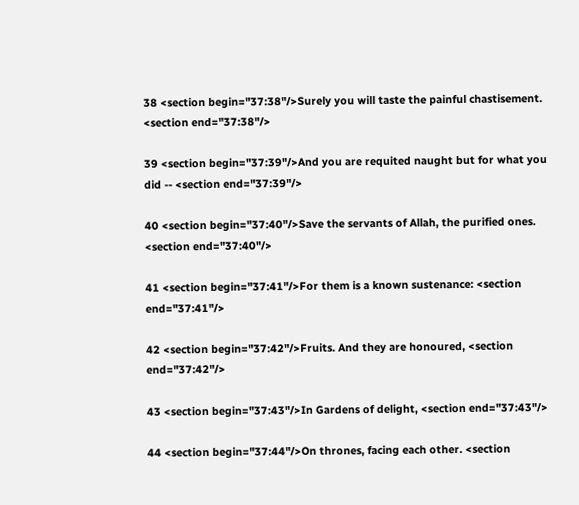38 <section begin="37:38"/>Surely you will taste the painful chastisement. <section end="37:38"/>

39 <section begin="37:39"/>And you are requited naught but for what you did -- <section end="37:39"/>

40 <section begin="37:40"/>Save the servants of Allah, the purified ones. <section end="37:40"/>

41 <section begin="37:41"/>For them is a known sustenance: <section end="37:41"/>

42 <section begin="37:42"/>Fruits. And they are honoured, <section end="37:42"/>

43 <section begin="37:43"/>In Gardens of delight, <section end="37:43"/>

44 <section begin="37:44"/>On thrones, facing each other. <section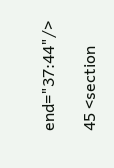end="37:44"/>

45 <section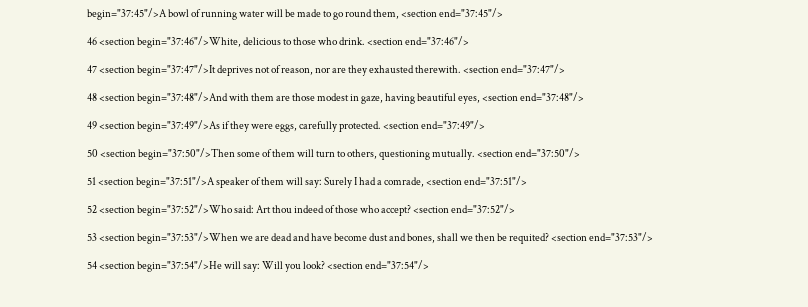begin="37:45"/>A bowl of running water will be made to go round them, <section end="37:45"/>

46 <section begin="37:46"/>White, delicious to those who drink. <section end="37:46"/>

47 <section begin="37:47"/>It deprives not of reason, nor are they exhausted therewith. <section end="37:47"/>

48 <section begin="37:48"/>And with them are those modest in gaze, having beautiful eyes, <section end="37:48"/>

49 <section begin="37:49"/>As if they were eggs, carefully protected. <section end="37:49"/>

50 <section begin="37:50"/>Then some of them will turn to others, questioning mutually. <section end="37:50"/>

51 <section begin="37:51"/>A speaker of them will say: Surely I had a comrade, <section end="37:51"/>

52 <section begin="37:52"/>Who said: Art thou indeed of those who accept? <section end="37:52"/>

53 <section begin="37:53"/>When we are dead and have become dust and bones, shall we then be requited? <section end="37:53"/>

54 <section begin="37:54"/>He will say: Will you look? <section end="37:54"/>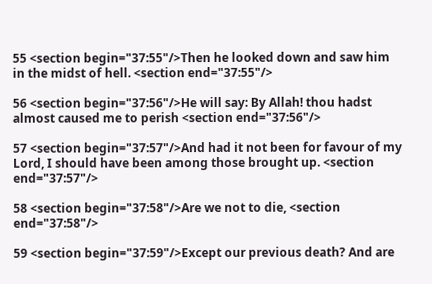55 <section begin="37:55"/>Then he looked down and saw him in the midst of hell. <section end="37:55"/>

56 <section begin="37:56"/>He will say: By Allah! thou hadst almost caused me to perish <section end="37:56"/>

57 <section begin="37:57"/>And had it not been for favour of my Lord, I should have been among those brought up. <section end="37:57"/>

58 <section begin="37:58"/>Are we not to die, <section end="37:58"/>

59 <section begin="37:59"/>Except our previous death? And are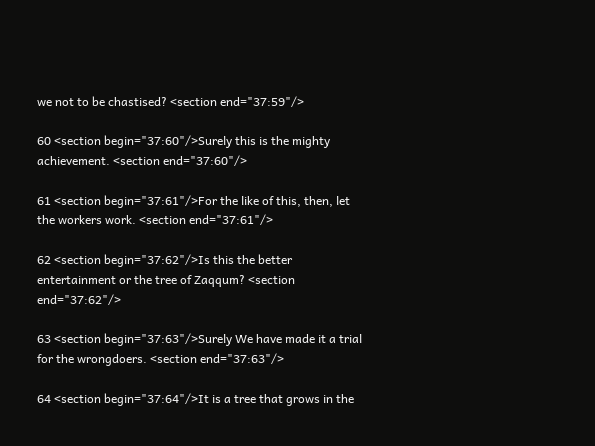we not to be chastised? <section end="37:59"/>

60 <section begin="37:60"/>Surely this is the mighty achievement. <section end="37:60"/>

61 <section begin="37:61"/>For the like of this, then, let the workers work. <section end="37:61"/>

62 <section begin="37:62"/>Is this the better entertainment or the tree of Zaqqum? <section end="37:62"/>

63 <section begin="37:63"/>Surely We have made it a trial for the wrongdoers. <section end="37:63"/>

64 <section begin="37:64"/>It is a tree that grows in the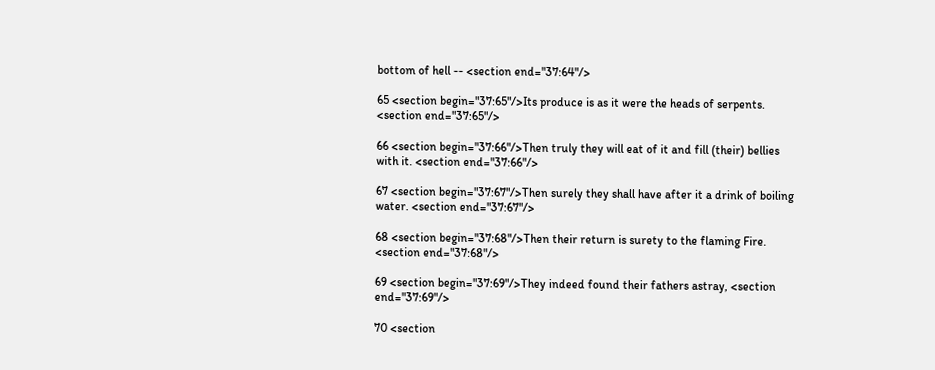bottom of hell -- <section end="37:64"/>

65 <section begin="37:65"/>Its produce is as it were the heads of serpents. <section end="37:65"/>

66 <section begin="37:66"/>Then truly they will eat of it and fill (their) bellies with it. <section end="37:66"/>

67 <section begin="37:67"/>Then surely they shall have after it a drink of boiling water. <section end="37:67"/>

68 <section begin="37:68"/>Then their return is surety to the flaming Fire. <section end="37:68"/>

69 <section begin="37:69"/>They indeed found their fathers astray, <section end="37:69"/>

70 <section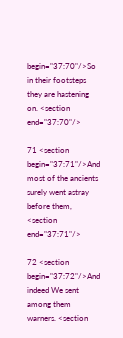begin="37:70"/>So in their footsteps they are hastening on. <section end="37:70"/>

71 <section begin="37:71"/>And most of the ancients surely went astray before them, <section end="37:71"/>

72 <section begin="37:72"/>And indeed We sent among them warners. <section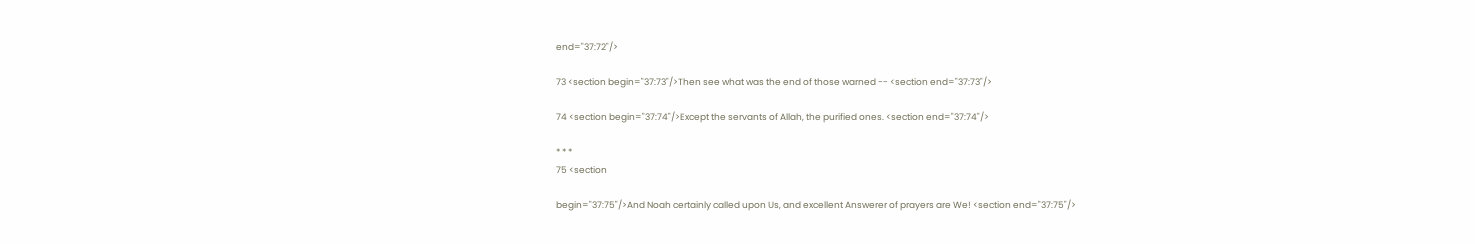end="37:72"/>

73 <section begin="37:73"/>Then see what was the end of those warned -- <section end="37:73"/>

74 <section begin="37:74"/>Except the servants of Allah, the purified ones. <section end="37:74"/>

* * *
75 <section

begin="37:75"/>And Noah certainly called upon Us, and excellent Answerer of prayers are We! <section end="37:75"/>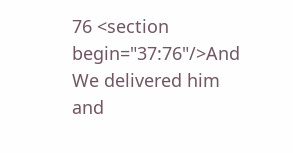76 <section begin="37:76"/>And We delivered him and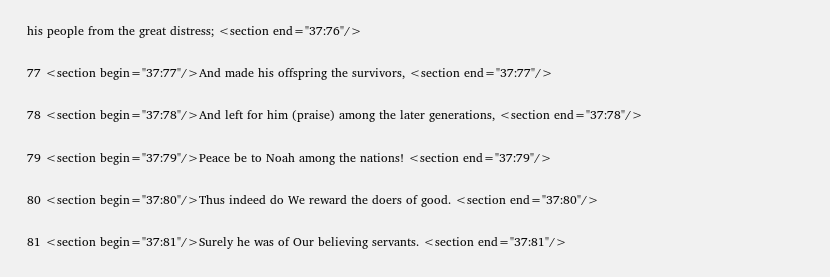his people from the great distress; <section end="37:76"/>

77 <section begin="37:77"/>And made his offspring the survivors, <section end="37:77"/>

78 <section begin="37:78"/>And left for him (praise) among the later generations, <section end="37:78"/>

79 <section begin="37:79"/>Peace be to Noah among the nations! <section end="37:79"/>

80 <section begin="37:80"/>Thus indeed do We reward the doers of good. <section end="37:80"/>

81 <section begin="37:81"/>Surely he was of Our believing servants. <section end="37:81"/>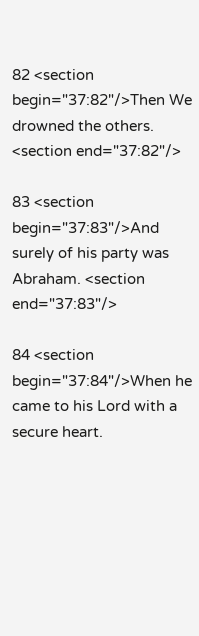82 <section begin="37:82"/>Then We drowned the others. <section end="37:82"/>

83 <section begin="37:83"/>And surely of his party was Abraham. <section end="37:83"/>

84 <section begin="37:84"/>When he came to his Lord with a secure heart.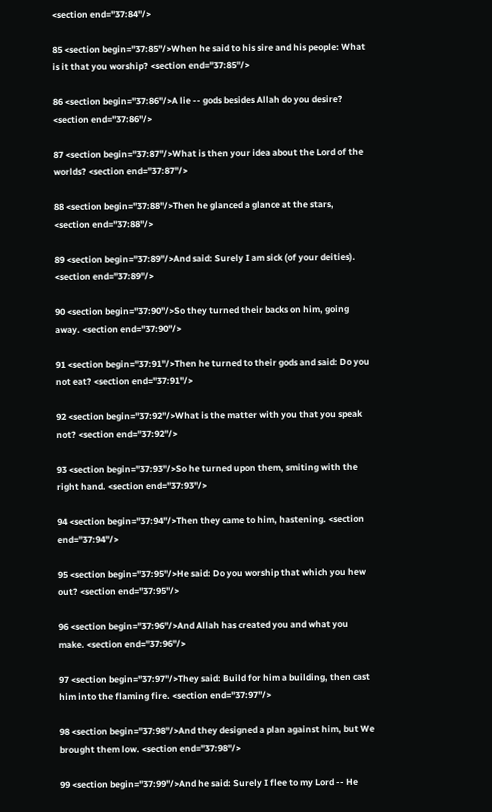<section end="37:84"/>

85 <section begin="37:85"/>When he said to his sire and his people: What is it that you worship? <section end="37:85"/>

86 <section begin="37:86"/>A lie -- gods besides Allah do you desire? <section end="37:86"/>

87 <section begin="37:87"/>What is then your idea about the Lord of the worlds? <section end="37:87"/>

88 <section begin="37:88"/>Then he glanced a glance at the stars, <section end="37:88"/>

89 <section begin="37:89"/>And said: Surely I am sick (of your deities). <section end="37:89"/>

90 <section begin="37:90"/>So they turned their backs on him, going away. <section end="37:90"/>

91 <section begin="37:91"/>Then he turned to their gods and said: Do you not eat? <section end="37:91"/>

92 <section begin="37:92"/>What is the matter with you that you speak not? <section end="37:92"/>

93 <section begin="37:93"/>So he turned upon them, smiting with the right hand. <section end="37:93"/>

94 <section begin="37:94"/>Then they came to him, hastening. <section end="37:94"/>

95 <section begin="37:95"/>He said: Do you worship that which you hew out? <section end="37:95"/>

96 <section begin="37:96"/>And Allah has created you and what you make. <section end="37:96"/>

97 <section begin="37:97"/>They said: Build for him a building, then cast him into the flaming fire. <section end="37:97"/>

98 <section begin="37:98"/>And they designed a plan against him, but We brought them low. <section end="37:98"/>

99 <section begin="37:99"/>And he said: Surely I flee to my Lord -- He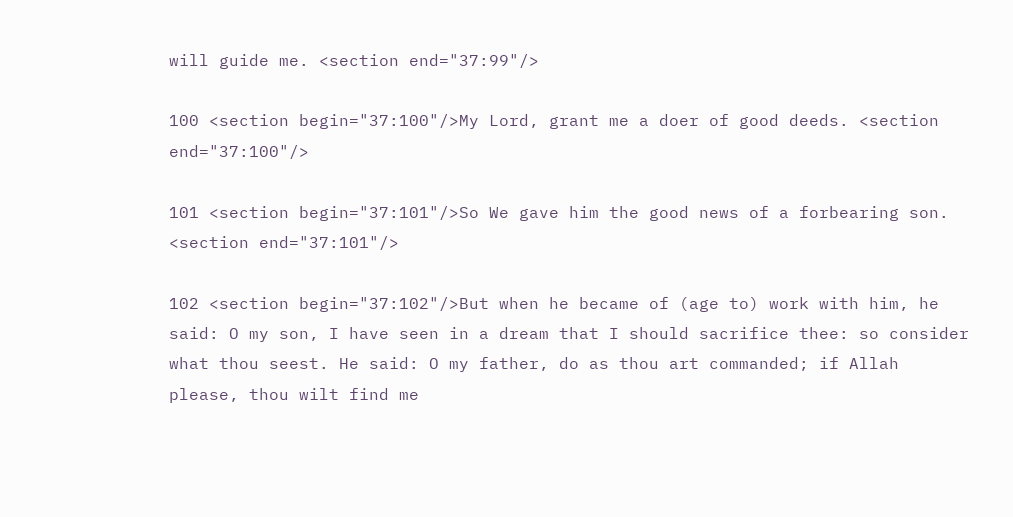will guide me. <section end="37:99"/>

100 <section begin="37:100"/>My Lord, grant me a doer of good deeds. <section end="37:100"/>

101 <section begin="37:101"/>So We gave him the good news of a forbearing son. <section end="37:101"/>

102 <section begin="37:102"/>But when he became of (age to) work with him, he said: O my son, I have seen in a dream that I should sacrifice thee: so consider what thou seest. He said: O my father, do as thou art commanded; if Allah please, thou wilt find me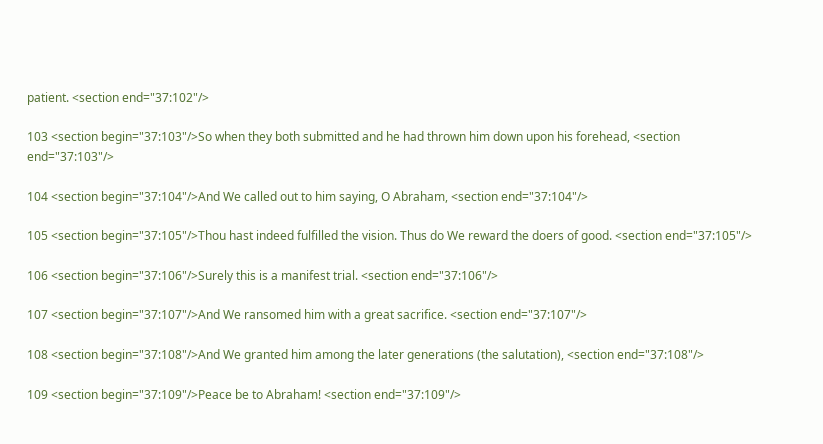patient. <section end="37:102"/>

103 <section begin="37:103"/>So when they both submitted and he had thrown him down upon his forehead, <section end="37:103"/>

104 <section begin="37:104"/>And We called out to him saying, O Abraham, <section end="37:104"/>

105 <section begin="37:105"/>Thou hast indeed fulfilled the vision. Thus do We reward the doers of good. <section end="37:105"/>

106 <section begin="37:106"/>Surely this is a manifest trial. <section end="37:106"/>

107 <section begin="37:107"/>And We ransomed him with a great sacrifice. <section end="37:107"/>

108 <section begin="37:108"/>And We granted him among the later generations (the salutation), <section end="37:108"/>

109 <section begin="37:109"/>Peace be to Abraham! <section end="37:109"/>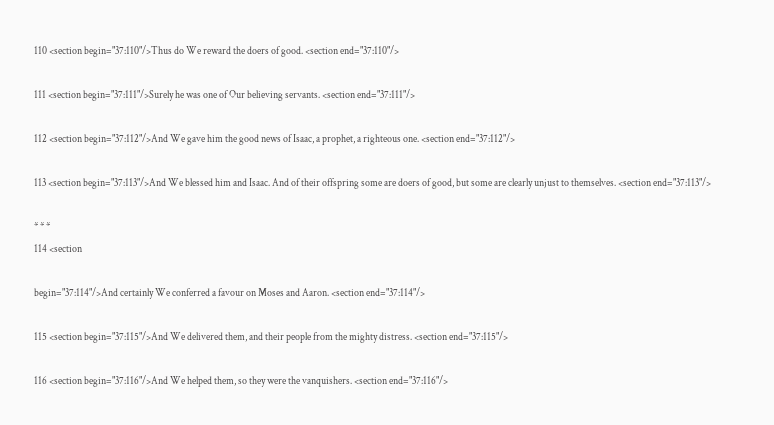110 <section begin="37:110"/>Thus do We reward the doers of good. <section end="37:110"/>

111 <section begin="37:111"/>Surely he was one of Our believing servants. <section end="37:111"/>

112 <section begin="37:112"/>And We gave him the good news of Isaac, a prophet, a righteous one. <section end="37:112"/>

113 <section begin="37:113"/>And We blessed him and Isaac. And of their offspring some are doers of good, but some are clearly unjust to themselves. <section end="37:113"/>

* * *
114 <section

begin="37:114"/>And certainly We conferred a favour on Moses and Aaron. <section end="37:114"/>

115 <section begin="37:115"/>And We delivered them, and their people from the mighty distress. <section end="37:115"/>

116 <section begin="37:116"/>And We helped them, so they were the vanquishers. <section end="37:116"/>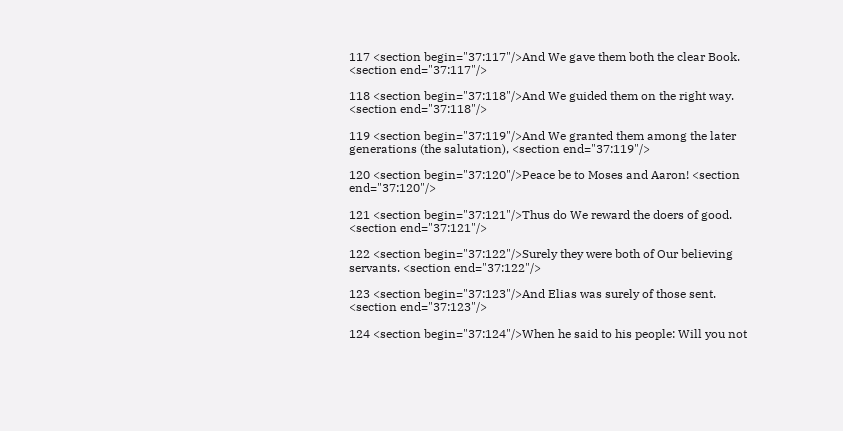117 <section begin="37:117"/>And We gave them both the clear Book. <section end="37:117"/>

118 <section begin="37:118"/>And We guided them on the right way. <section end="37:118"/>

119 <section begin="37:119"/>And We granted them among the later generations (the salutation), <section end="37:119"/>

120 <section begin="37:120"/>Peace be to Moses and Aaron! <section end="37:120"/>

121 <section begin="37:121"/>Thus do We reward the doers of good. <section end="37:121"/>

122 <section begin="37:122"/>Surely they were both of Our believing servants. <section end="37:122"/>

123 <section begin="37:123"/>And Elias was surely of those sent. <section end="37:123"/>

124 <section begin="37:124"/>When he said to his people: Will you not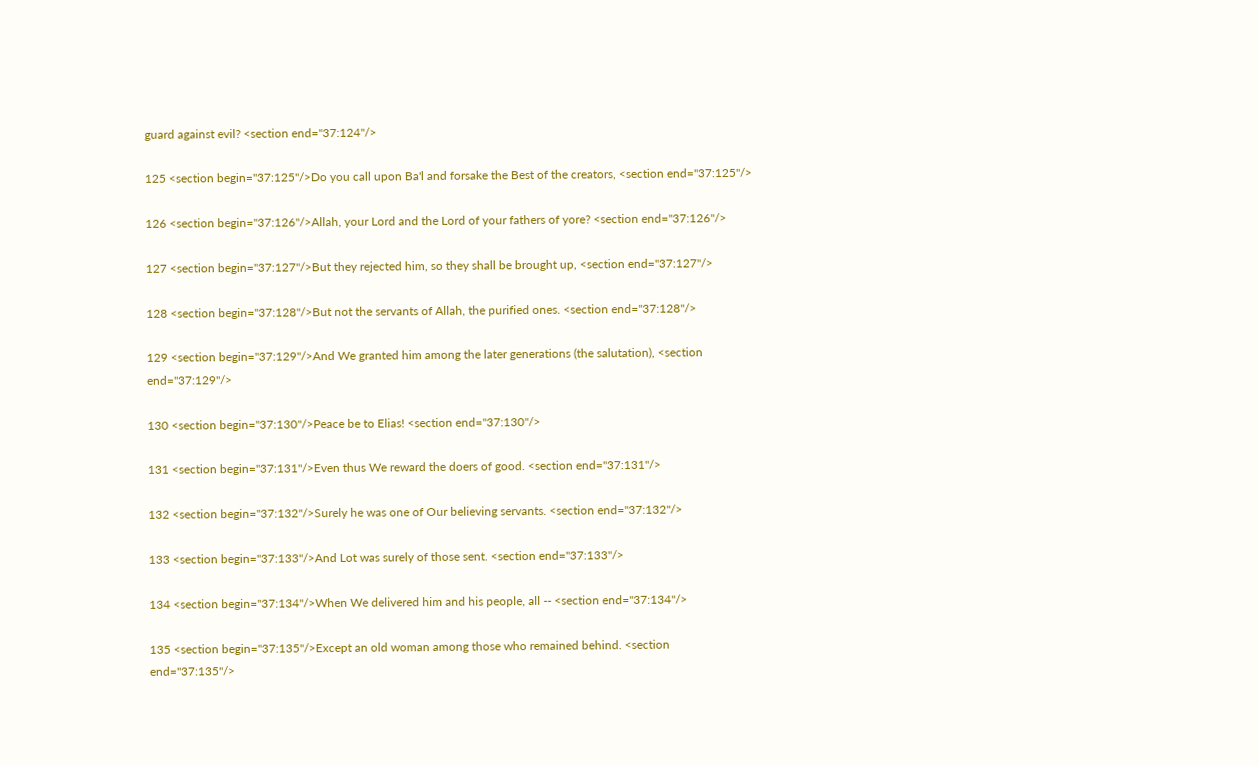guard against evil? <section end="37:124"/>

125 <section begin="37:125"/>Do you call upon Ba'l and forsake the Best of the creators, <section end="37:125"/>

126 <section begin="37:126"/>Allah, your Lord and the Lord of your fathers of yore? <section end="37:126"/>

127 <section begin="37:127"/>But they rejected him, so they shall be brought up, <section end="37:127"/>

128 <section begin="37:128"/>But not the servants of Allah, the purified ones. <section end="37:128"/>

129 <section begin="37:129"/>And We granted him among the later generations (the salutation), <section end="37:129"/>

130 <section begin="37:130"/>Peace be to Elias! <section end="37:130"/>

131 <section begin="37:131"/>Even thus We reward the doers of good. <section end="37:131"/>

132 <section begin="37:132"/>Surely he was one of Our believing servants. <section end="37:132"/>

133 <section begin="37:133"/>And Lot was surely of those sent. <section end="37:133"/>

134 <section begin="37:134"/>When We delivered him and his people, all -- <section end="37:134"/>

135 <section begin="37:135"/>Except an old woman among those who remained behind. <section end="37:135"/>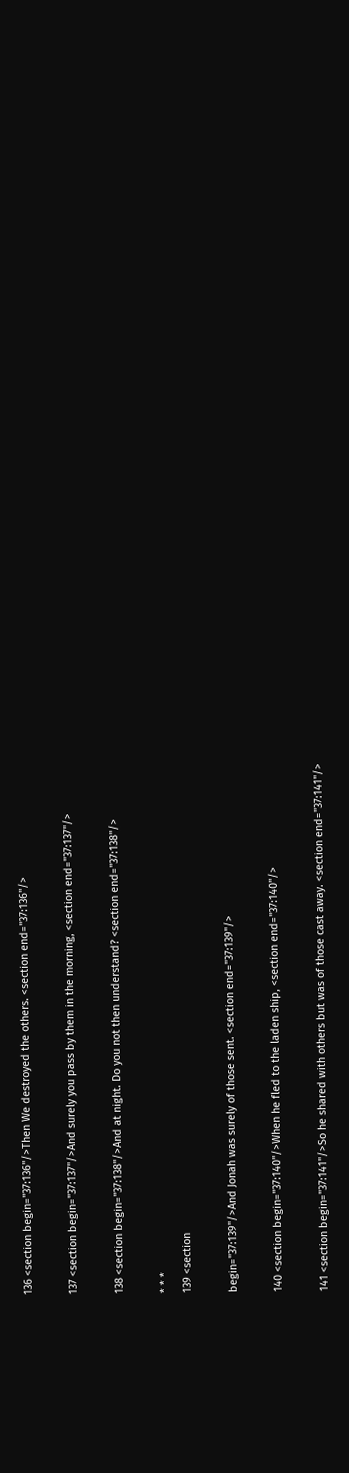136 <section begin="37:136"/>Then We destroyed the others. <section end="37:136"/>

137 <section begin="37:137"/>And surely you pass by them in the morning, <section end="37:137"/>

138 <section begin="37:138"/>And at night. Do you not then understand? <section end="37:138"/>

* * *
139 <section

begin="37:139"/>And Jonah was surely of those sent. <section end="37:139"/>

140 <section begin="37:140"/>When he fled to the laden ship, <section end="37:140"/>

141 <section begin="37:141"/>So he shared with others but was of those cast away. <section end="37:141"/>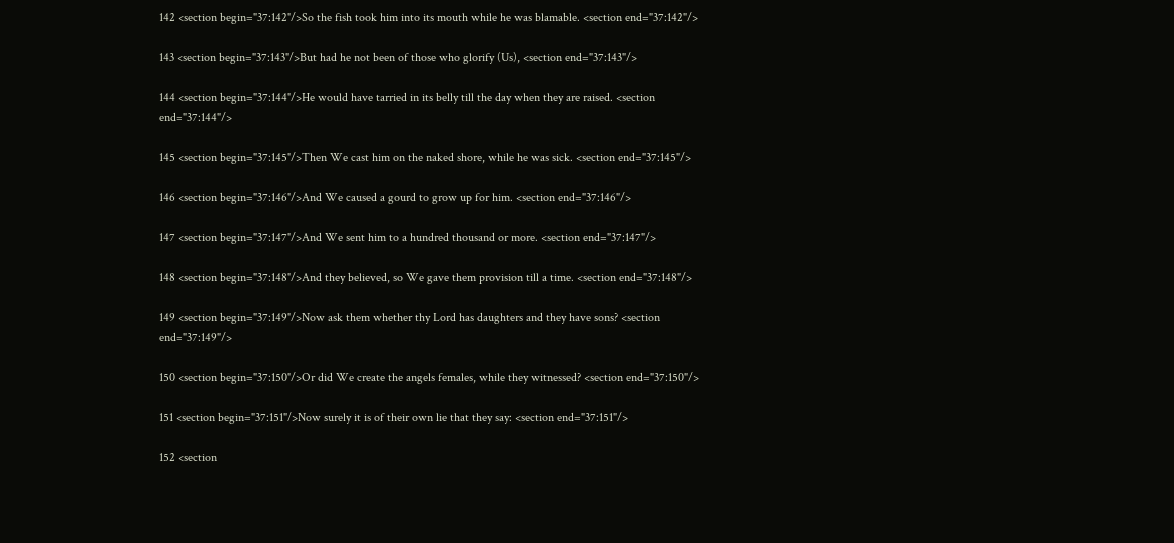142 <section begin="37:142"/>So the fish took him into its mouth while he was blamable. <section end="37:142"/>

143 <section begin="37:143"/>But had he not been of those who glorify (Us), <section end="37:143"/>

144 <section begin="37:144"/>He would have tarried in its belly till the day when they are raised. <section end="37:144"/>

145 <section begin="37:145"/>Then We cast him on the naked shore, while he was sick. <section end="37:145"/>

146 <section begin="37:146"/>And We caused a gourd to grow up for him. <section end="37:146"/>

147 <section begin="37:147"/>And We sent him to a hundred thousand or more. <section end="37:147"/>

148 <section begin="37:148"/>And they believed, so We gave them provision till a time. <section end="37:148"/>

149 <section begin="37:149"/>Now ask them whether thy Lord has daughters and they have sons? <section end="37:149"/>

150 <section begin="37:150"/>Or did We create the angels females, while they witnessed? <section end="37:150"/>

151 <section begin="37:151"/>Now surely it is of their own lie that they say: <section end="37:151"/>

152 <section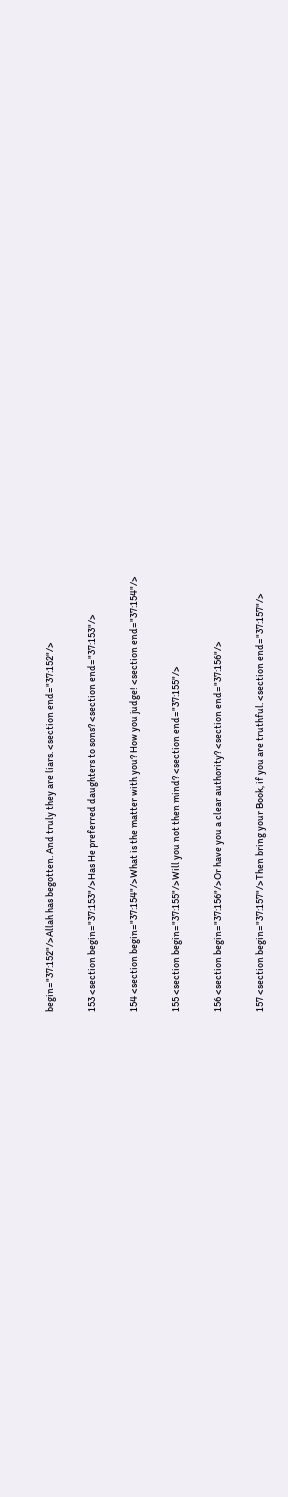begin="37:152"/>Allah has begotten. And truly they are liars. <section end="37:152"/>

153 <section begin="37:153"/>Has He preferred daughters to sons? <section end="37:153"/>

154 <section begin="37:154"/>What is the matter with you? How you judge! <section end="37:154"/>

155 <section begin="37:155"/>Will you not then mind? <section end="37:155"/>

156 <section begin="37:156"/>Or have you a clear authority? <section end="37:156"/>

157 <section begin="37:157"/>Then bring your Book, if you are truthful. <section end="37:157"/>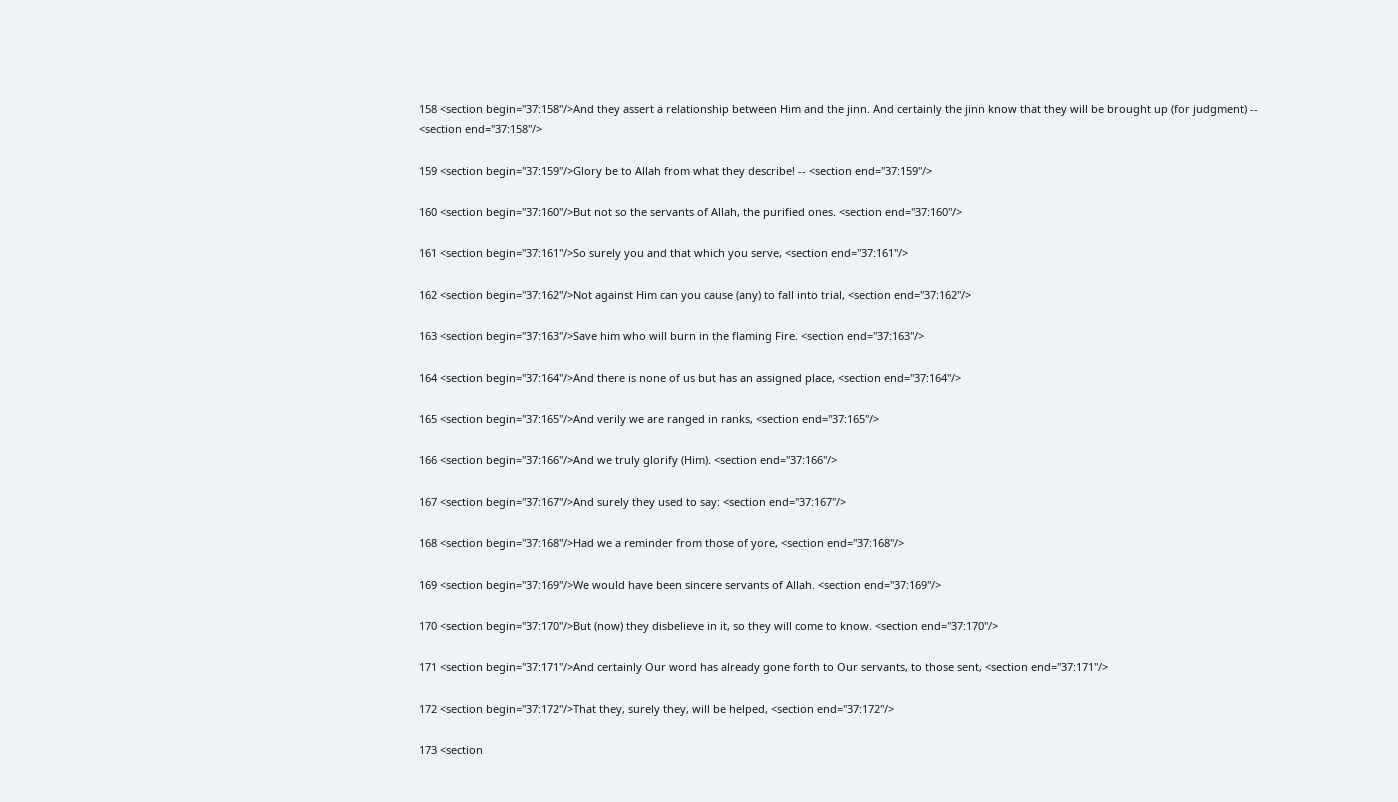158 <section begin="37:158"/>And they assert a relationship between Him and the jinn. And certainly the jinn know that they will be brought up (for judgment) -- <section end="37:158"/>

159 <section begin="37:159"/>Glory be to Allah from what they describe! -- <section end="37:159"/>

160 <section begin="37:160"/>But not so the servants of Allah, the purified ones. <section end="37:160"/>

161 <section begin="37:161"/>So surely you and that which you serve, <section end="37:161"/>

162 <section begin="37:162"/>Not against Him can you cause (any) to fall into trial, <section end="37:162"/>

163 <section begin="37:163"/>Save him who will burn in the flaming Fire. <section end="37:163"/>

164 <section begin="37:164"/>And there is none of us but has an assigned place, <section end="37:164"/>

165 <section begin="37:165"/>And verily we are ranged in ranks, <section end="37:165"/>

166 <section begin="37:166"/>And we truly glorify (Him). <section end="37:166"/>

167 <section begin="37:167"/>And surely they used to say: <section end="37:167"/>

168 <section begin="37:168"/>Had we a reminder from those of yore, <section end="37:168"/>

169 <section begin="37:169"/>We would have been sincere servants of Allah. <section end="37:169"/>

170 <section begin="37:170"/>But (now) they disbelieve in it, so they will come to know. <section end="37:170"/>

171 <section begin="37:171"/>And certainly Our word has already gone forth to Our servants, to those sent, <section end="37:171"/>

172 <section begin="37:172"/>That they, surely they, will be helped, <section end="37:172"/>

173 <section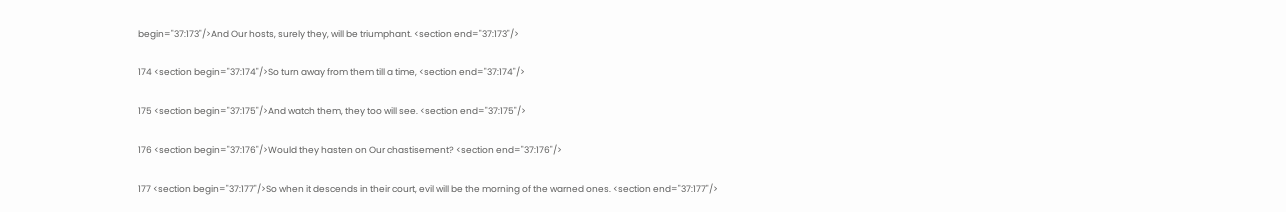begin="37:173"/>And Our hosts, surely they, will be triumphant. <section end="37:173"/>

174 <section begin="37:174"/>So turn away from them till a time, <section end="37:174"/>

175 <section begin="37:175"/>And watch them, they too will see. <section end="37:175"/>

176 <section begin="37:176"/>Would they hasten on Our chastisement? <section end="37:176"/>

177 <section begin="37:177"/>So when it descends in their court, evil will be the morning of the warned ones. <section end="37:177"/>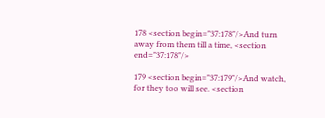178 <section begin="37:178"/>And turn away from them till a time, <section end="37:178"/>

179 <section begin="37:179"/>And watch, for they too will see. <section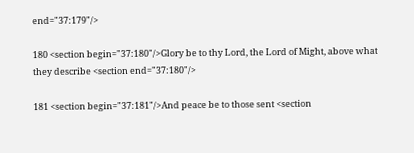end="37:179"/>

180 <section begin="37:180"/>Glory be to thy Lord, the Lord of Might, above what they describe <section end="37:180"/>

181 <section begin="37:181"/>And peace be to those sent <section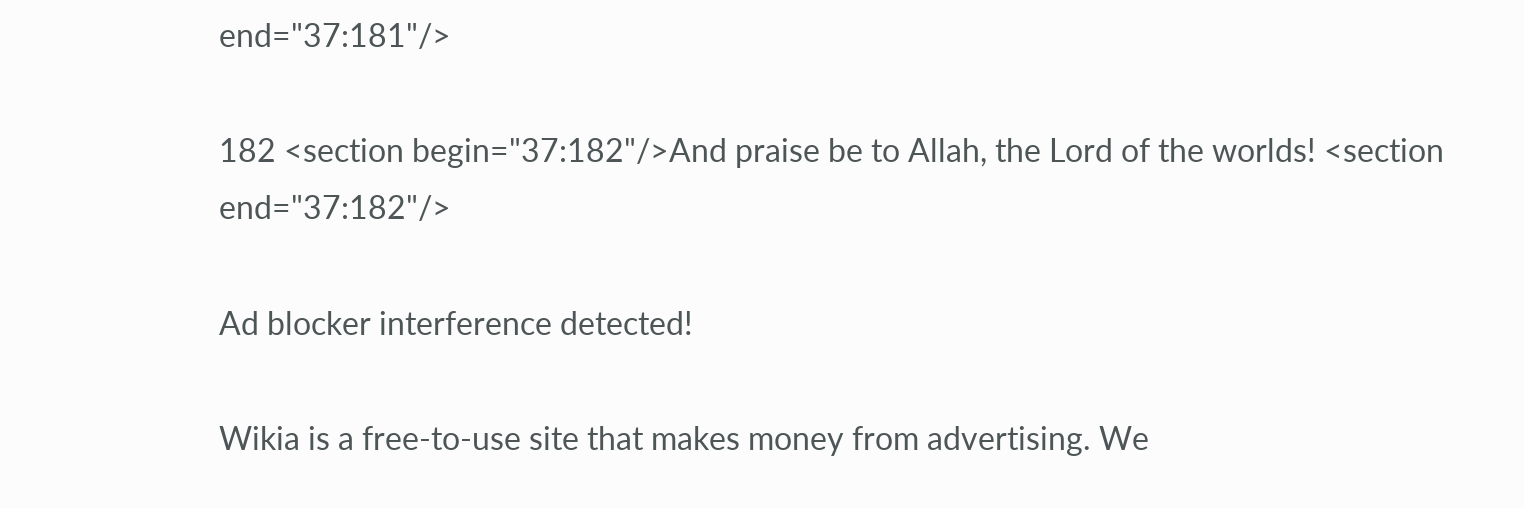end="37:181"/>

182 <section begin="37:182"/>And praise be to Allah, the Lord of the worlds! <section end="37:182"/>

Ad blocker interference detected!

Wikia is a free-to-use site that makes money from advertising. We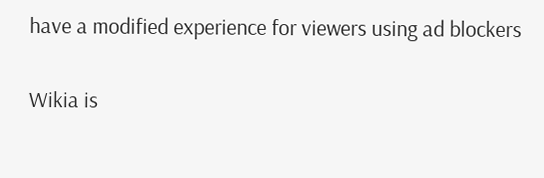have a modified experience for viewers using ad blockers

Wikia is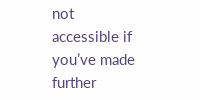not accessible if you’ve made further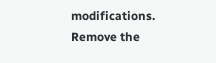modifications. Remove the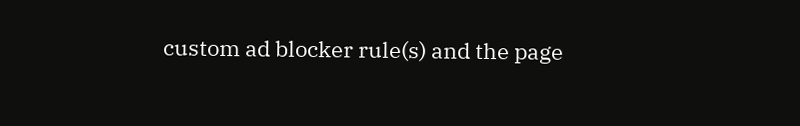custom ad blocker rule(s) and the page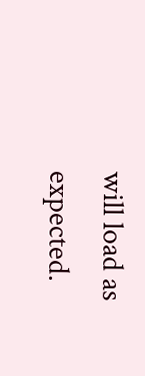will load as expected.